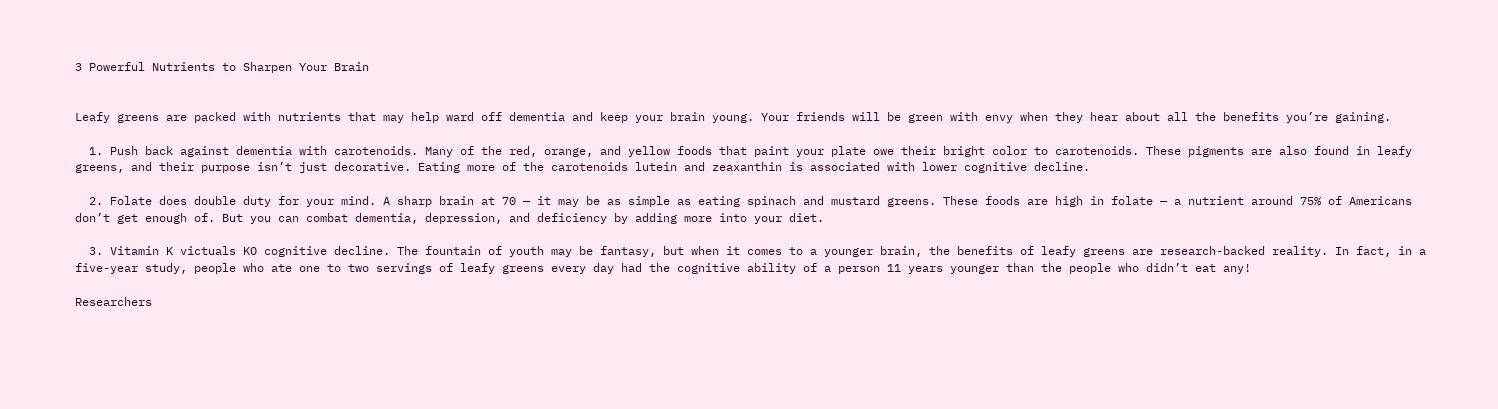3 Powerful Nutrients to Sharpen Your Brain


Leafy greens are packed with nutrients that may help ward off dementia and keep your brain young. Your friends will be green with envy when they hear about all the benefits you’re gaining.

  1. Push back against dementia with carotenoids. Many of the red, orange, and yellow foods that paint your plate owe their bright color to carotenoids. These pigments are also found in leafy greens, and their purpose isn’t just decorative. Eating more of the carotenoids lutein and zeaxanthin is associated with lower cognitive decline.

  2. Folate does double duty for your mind. A sharp brain at 70 — it may be as simple as eating spinach and mustard greens. These foods are high in folate — a nutrient around 75% of Americans don’t get enough of. But you can combat dementia, depression, and deficiency by adding more into your diet.

  3. Vitamin K victuals KO cognitive decline. The fountain of youth may be fantasy, but when it comes to a younger brain, the benefits of leafy greens are research-backed reality. In fact, in a five-year study, people who ate one to two servings of leafy greens every day had the cognitive ability of a person 11 years younger than the people who didn’t eat any!

Researchers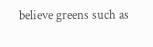believe greens such as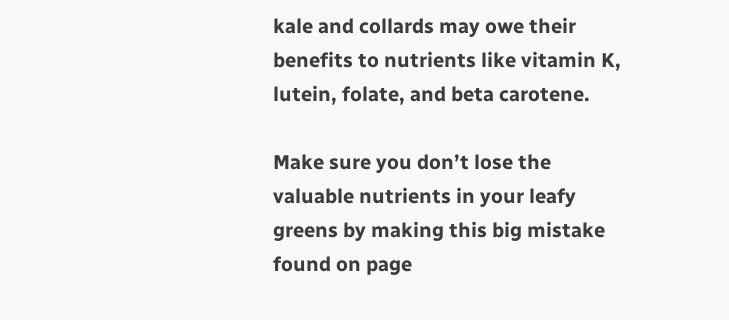kale and collards may owe their benefits to nutrients like vitamin K, lutein, folate, and beta carotene.

Make sure you don’t lose the valuable nutrients in your leafy greens by making this big mistake found on page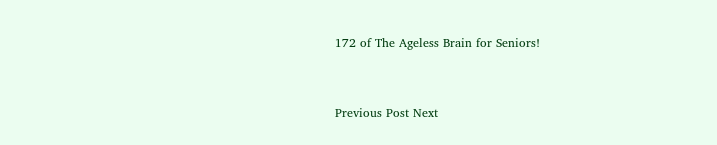172 of The Ageless Brain for Seniors!


Previous Post Next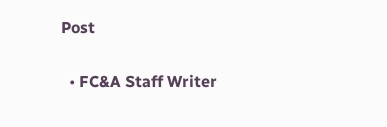Post

  • FC&A Staff Writer